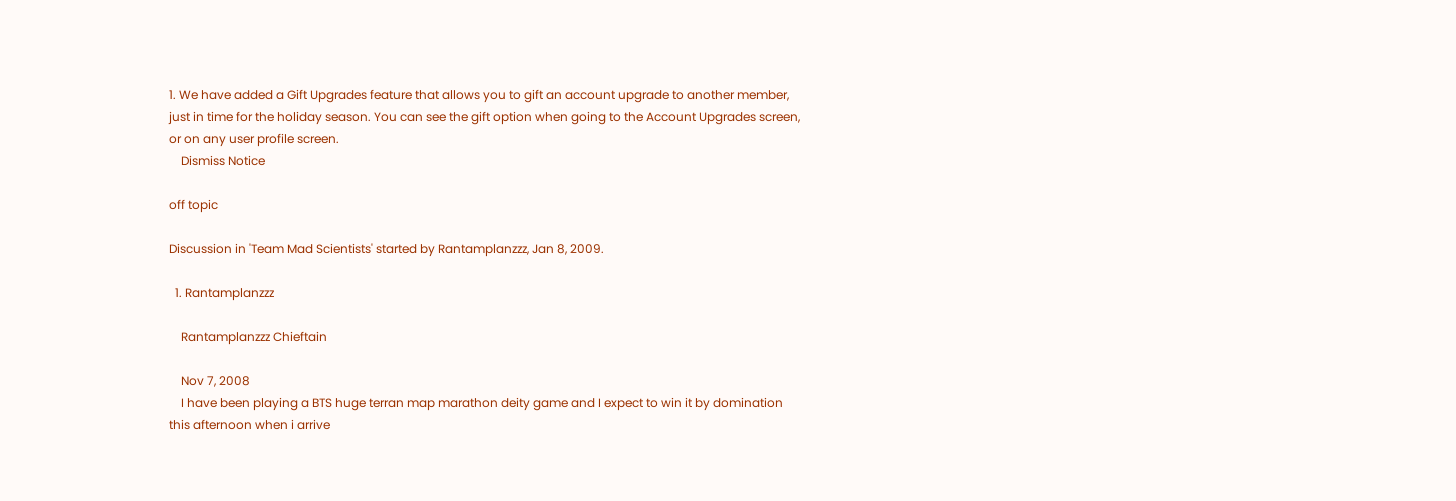1. We have added a Gift Upgrades feature that allows you to gift an account upgrade to another member, just in time for the holiday season. You can see the gift option when going to the Account Upgrades screen, or on any user profile screen.
    Dismiss Notice

off topic

Discussion in 'Team Mad Scientists' started by Rantamplanzzz, Jan 8, 2009.

  1. Rantamplanzzz

    Rantamplanzzz Chieftain

    Nov 7, 2008
    I have been playing a BTS huge terran map marathon deity game and I expect to win it by domination this afternoon when i arrive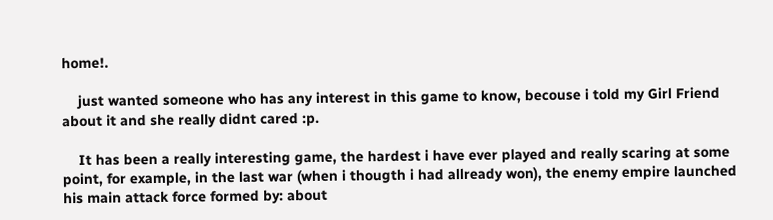home!.

    just wanted someone who has any interest in this game to know, becouse i told my Girl Friend about it and she really didnt cared :p.

    It has been a really interesting game, the hardest i have ever played and really scaring at some point, for example, in the last war (when i thougth i had allready won), the enemy empire launched his main attack force formed by: about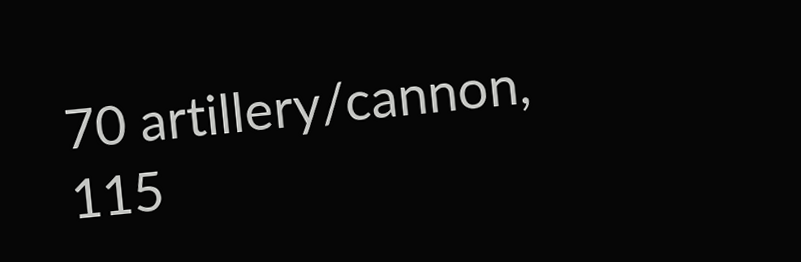70 artillery/cannon, 115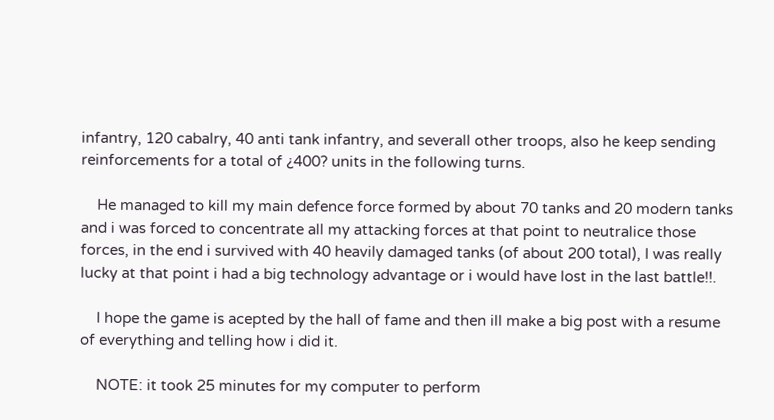infantry, 120 cabalry, 40 anti tank infantry, and severall other troops, also he keep sending reinforcements for a total of ¿400? units in the following turns.

    He managed to kill my main defence force formed by about 70 tanks and 20 modern tanks and i was forced to concentrate all my attacking forces at that point to neutralice those forces, in the end i survived with 40 heavily damaged tanks (of about 200 total), I was really lucky at that point i had a big technology advantage or i would have lost in the last battle!!.

    I hope the game is acepted by the hall of fame and then ill make a big post with a resume of everything and telling how i did it.

    NOTE: it took 25 minutes for my computer to perform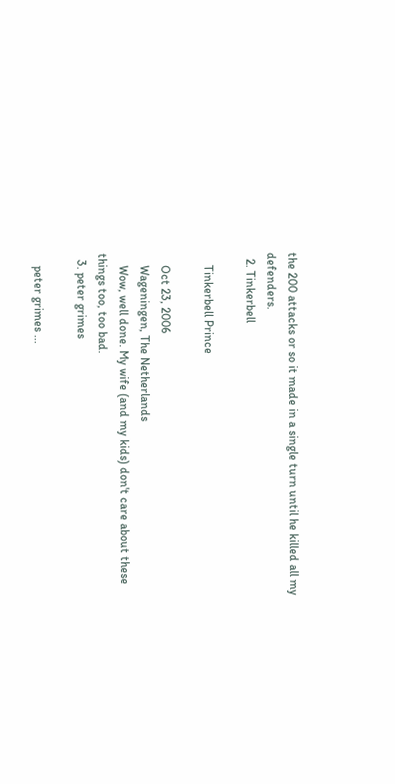the 200 attacks or so it made in a single turn until he killed all my defenders.
  2. Tinkerbell

    Tinkerbell Prince

    Oct 23, 2006
    Wageningen, The Netherlands
    Wow, well done. My wife (and my kids) don't care about these things too, too bad.
  3. peter grimes

    peter grimes ...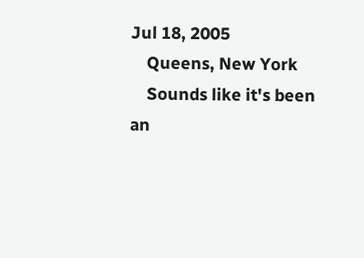Jul 18, 2005
    Queens, New York
    Sounds like it's been an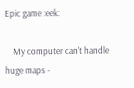Epic game :eek:

    My computer can't handle huge maps -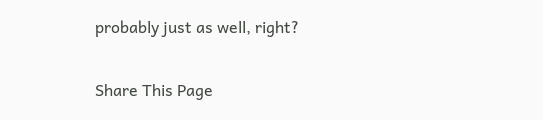probably just as well, right?

Share This Page